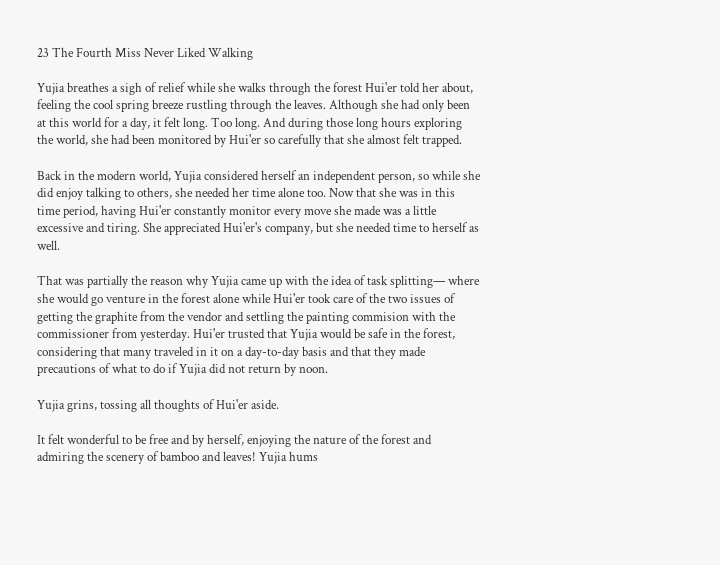23 The Fourth Miss Never Liked Walking

Yujia breathes a sigh of relief while she walks through the forest Hui'er told her about, feeling the cool spring breeze rustling through the leaves. Although she had only been at this world for a day, it felt long. Too long. And during those long hours exploring the world, she had been monitored by Hui'er so carefully that she almost felt trapped.

Back in the modern world, Yujia considered herself an independent person, so while she did enjoy talking to others, she needed her time alone too. Now that she was in this time period, having Hui'er constantly monitor every move she made was a little excessive and tiring. She appreciated Hui'er's company, but she needed time to herself as well.

That was partially the reason why Yujia came up with the idea of task splitting— where she would go venture in the forest alone while Hui'er took care of the two issues of getting the graphite from the vendor and settling the painting commision with the commissioner from yesterday. Hui'er trusted that Yujia would be safe in the forest, considering that many traveled in it on a day-to-day basis and that they made precautions of what to do if Yujia did not return by noon.

Yujia grins, tossing all thoughts of Hui'er aside.

It felt wonderful to be free and by herself, enjoying the nature of the forest and admiring the scenery of bamboo and leaves! Yujia hums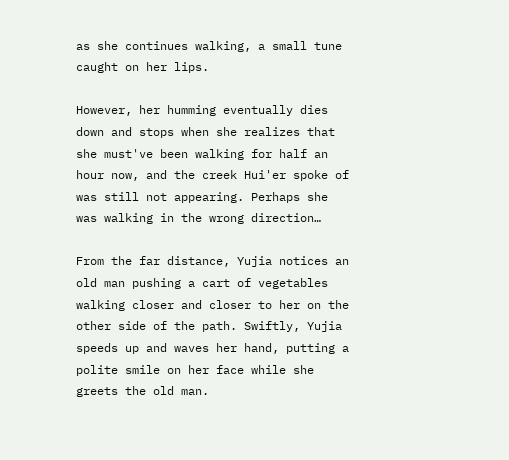as she continues walking, a small tune caught on her lips.

However, her humming eventually dies down and stops when she realizes that she must've been walking for half an hour now, and the creek Hui'er spoke of was still not appearing. Perhaps she was walking in the wrong direction…

From the far distance, Yujia notices an old man pushing a cart of vegetables walking closer and closer to her on the other side of the path. Swiftly, Yujia speeds up and waves her hand, putting a polite smile on her face while she greets the old man.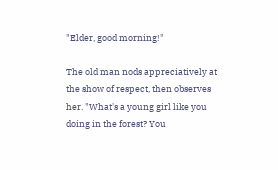"Elder, good morning!"

The old man nods appreciatively at the show of respect, then observes her. "What's a young girl like you doing in the forest? You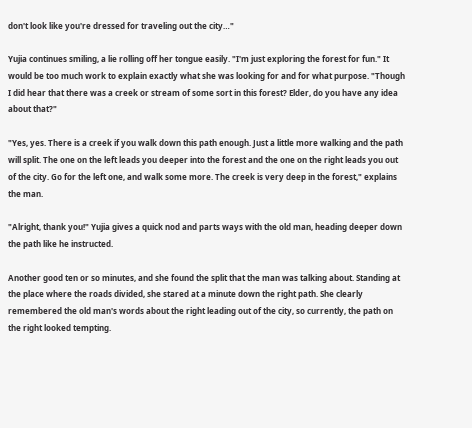don't look like you're dressed for traveling out the city…"

Yujia continues smiling, a lie rolling off her tongue easily. "I'm just exploring the forest for fun." It would be too much work to explain exactly what she was looking for and for what purpose. "Though I did hear that there was a creek or stream of some sort in this forest? Elder, do you have any idea about that?"

"Yes, yes. There is a creek if you walk down this path enough. Just a little more walking and the path will split. The one on the left leads you deeper into the forest and the one on the right leads you out of the city. Go for the left one, and walk some more. The creek is very deep in the forest," explains the man.

"Alright, thank you!" Yujia gives a quick nod and parts ways with the old man, heading deeper down the path like he instructed.

Another good ten or so minutes, and she found the split that the man was talking about. Standing at the place where the roads divided, she stared at a minute down the right path. She clearly remembered the old man's words about the right leading out of the city, so currently, the path on the right looked tempting.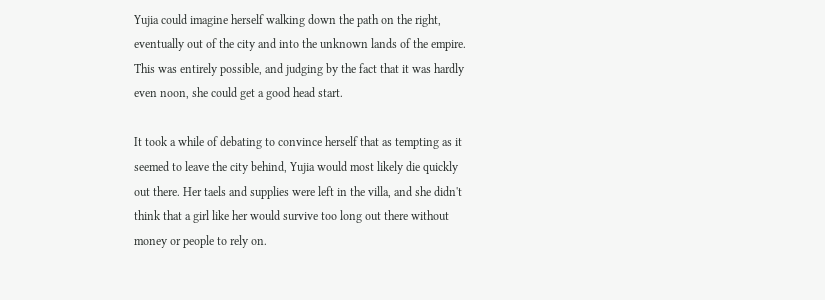Yujia could imagine herself walking down the path on the right, eventually out of the city and into the unknown lands of the empire. This was entirely possible, and judging by the fact that it was hardly even noon, she could get a good head start.

It took a while of debating to convince herself that as tempting as it seemed to leave the city behind, Yujia would most likely die quickly out there. Her taels and supplies were left in the villa, and she didn't think that a girl like her would survive too long out there without money or people to rely on.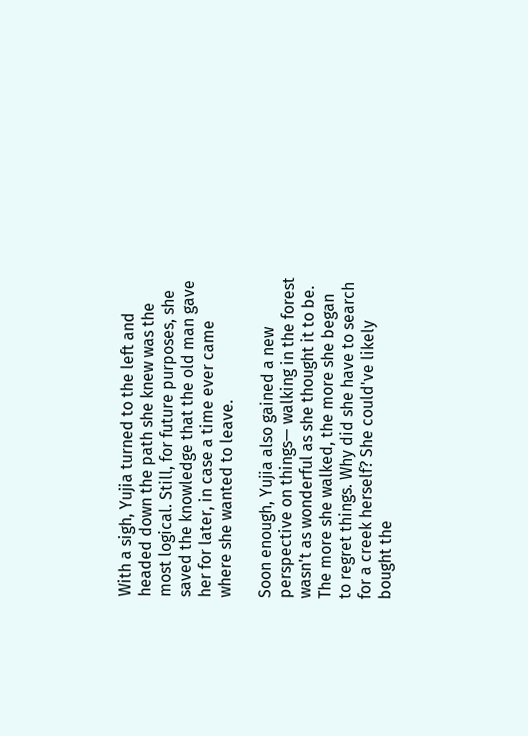With a sigh, Yujia turned to the left and headed down the path she knew was the most logical. Still, for future purposes, she saved the knowledge that the old man gave her for later, in case a time ever came where she wanted to leave.

Soon enough, Yujia also gained a new perspective on things— walking in the forest wasn't as wonderful as she thought it to be. The more she walked, the more she began to regret things. Why did she have to search for a creek herself? She could've likely bought the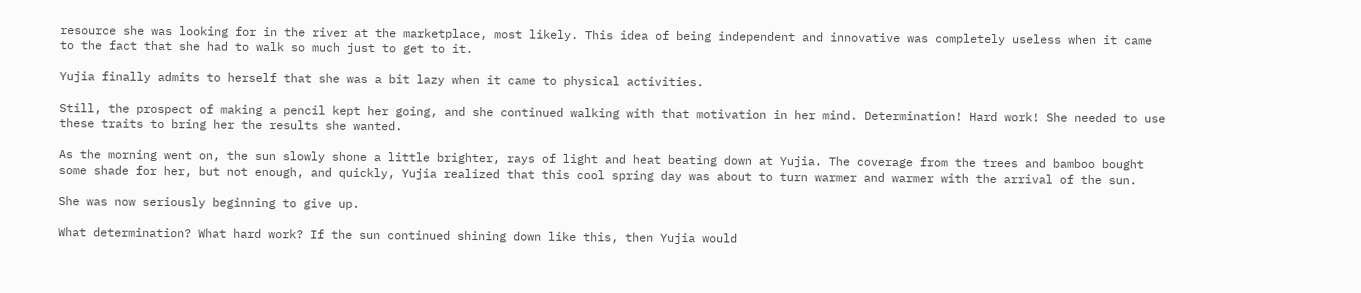resource she was looking for in the river at the marketplace, most likely. This idea of being independent and innovative was completely useless when it came to the fact that she had to walk so much just to get to it.

Yujia finally admits to herself that she was a bit lazy when it came to physical activities.

Still, the prospect of making a pencil kept her going, and she continued walking with that motivation in her mind. Determination! Hard work! She needed to use these traits to bring her the results she wanted.

As the morning went on, the sun slowly shone a little brighter, rays of light and heat beating down at Yujia. The coverage from the trees and bamboo bought some shade for her, but not enough, and quickly, Yujia realized that this cool spring day was about to turn warmer and warmer with the arrival of the sun.

She was now seriously beginning to give up.

What determination? What hard work? If the sun continued shining down like this, then Yujia would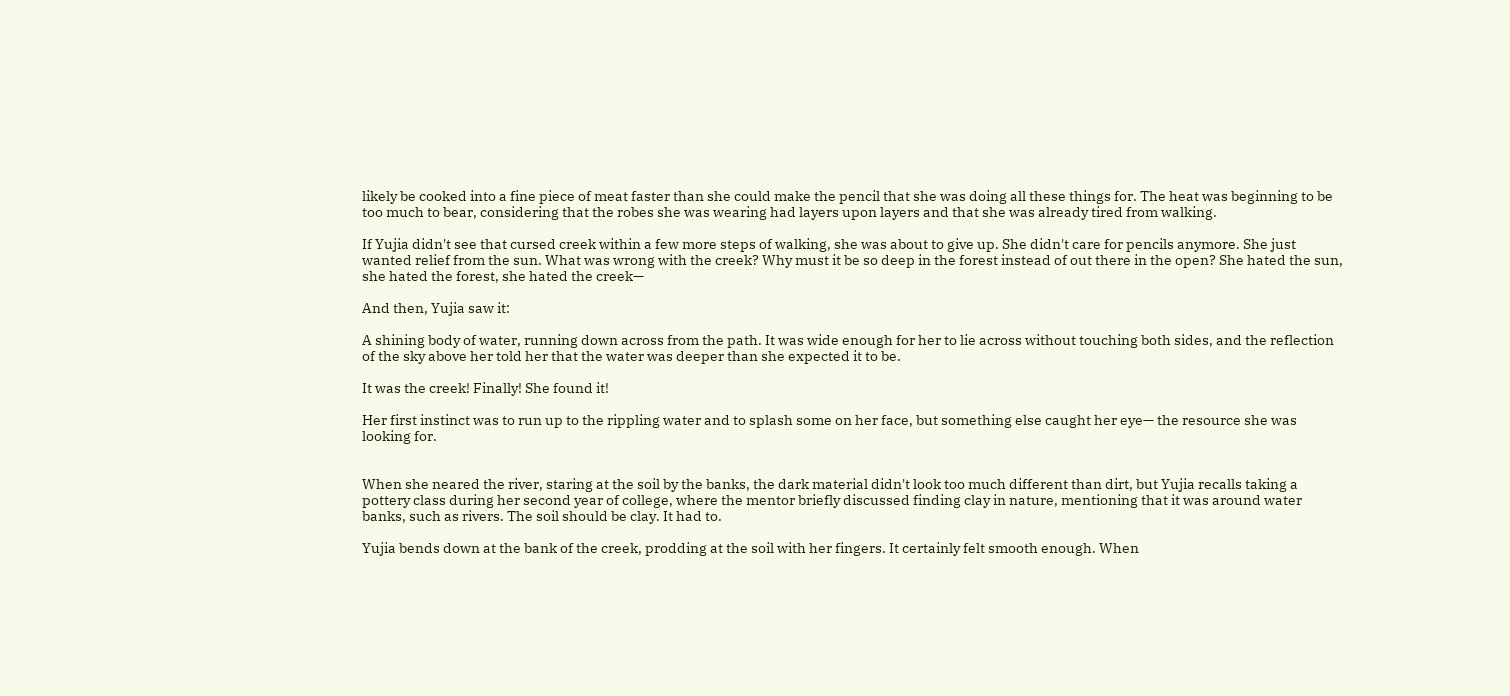likely be cooked into a fine piece of meat faster than she could make the pencil that she was doing all these things for. The heat was beginning to be too much to bear, considering that the robes she was wearing had layers upon layers and that she was already tired from walking.

If Yujia didn't see that cursed creek within a few more steps of walking, she was about to give up. She didn't care for pencils anymore. She just wanted relief from the sun. What was wrong with the creek? Why must it be so deep in the forest instead of out there in the open? She hated the sun, she hated the forest, she hated the creek—

And then, Yujia saw it:

A shining body of water, running down across from the path. It was wide enough for her to lie across without touching both sides, and the reflection of the sky above her told her that the water was deeper than she expected it to be.

It was the creek! Finally! She found it!

Her first instinct was to run up to the rippling water and to splash some on her face, but something else caught her eye— the resource she was looking for.


When she neared the river, staring at the soil by the banks, the dark material didn't look too much different than dirt, but Yujia recalls taking a pottery class during her second year of college, where the mentor briefly discussed finding clay in nature, mentioning that it was around water banks, such as rivers. The soil should be clay. It had to.

Yujia bends down at the bank of the creek, prodding at the soil with her fingers. It certainly felt smooth enough. When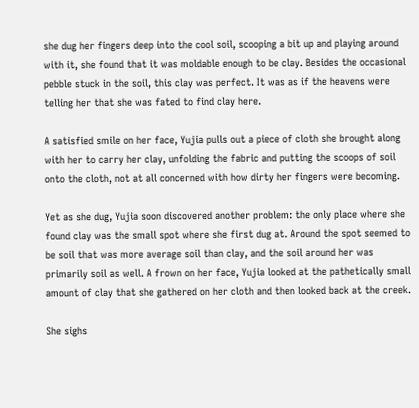she dug her fingers deep into the cool soil, scooping a bit up and playing around with it, she found that it was moldable enough to be clay. Besides the occasional pebble stuck in the soil, this clay was perfect. It was as if the heavens were telling her that she was fated to find clay here.

A satisfied smile on her face, Yujia pulls out a piece of cloth she brought along with her to carry her clay, unfolding the fabric and putting the scoops of soil onto the cloth, not at all concerned with how dirty her fingers were becoming.

Yet as she dug, Yujia soon discovered another problem: the only place where she found clay was the small spot where she first dug at. Around the spot seemed to be soil that was more average soil than clay, and the soil around her was primarily soil as well. A frown on her face, Yujia looked at the pathetically small amount of clay that she gathered on her cloth and then looked back at the creek.

She sighs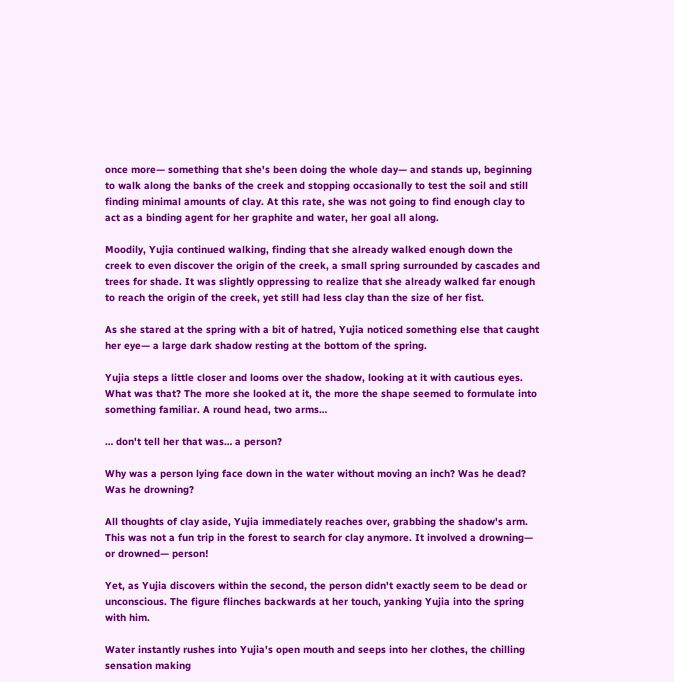once more— something that she's been doing the whole day— and stands up, beginning to walk along the banks of the creek and stopping occasionally to test the soil and still finding minimal amounts of clay. At this rate, she was not going to find enough clay to act as a binding agent for her graphite and water, her goal all along.

Moodily, Yujia continued walking, finding that she already walked enough down the creek to even discover the origin of the creek, a small spring surrounded by cascades and trees for shade. It was slightly oppressing to realize that she already walked far enough to reach the origin of the creek, yet still had less clay than the size of her fist.

As she stared at the spring with a bit of hatred, Yujia noticed something else that caught her eye— a large dark shadow resting at the bottom of the spring.

Yujia steps a little closer and looms over the shadow, looking at it with cautious eyes. What was that? The more she looked at it, the more the shape seemed to formulate into something familiar. A round head, two arms…

… don't tell her that was… a person?

Why was a person lying face down in the water without moving an inch? Was he dead? Was he drowning?

All thoughts of clay aside, Yujia immediately reaches over, grabbing the shadow's arm. This was not a fun trip in the forest to search for clay anymore. It involved a drowning— or drowned— person!

Yet, as Yujia discovers within the second, the person didn't exactly seem to be dead or unconscious. The figure flinches backwards at her touch, yanking Yujia into the spring with him.

Water instantly rushes into Yujia's open mouth and seeps into her clothes, the chilling sensation making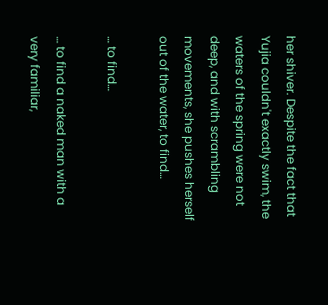her shiver. Despite the fact that Yujia couldn't exactly swim, the waters of the spring were not deep, and with scrambling movements, she pushes herself out of the water, to find…

… to find…

… to find a naked man with a very familiar,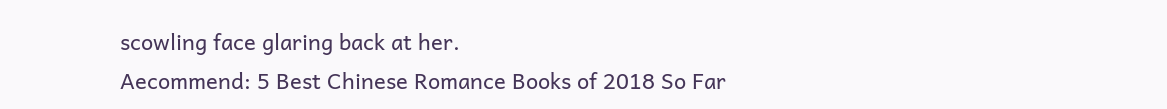scowling face glaring back at her.
Aecommend: 5 Best Chinese Romance Books of 2018 So Far